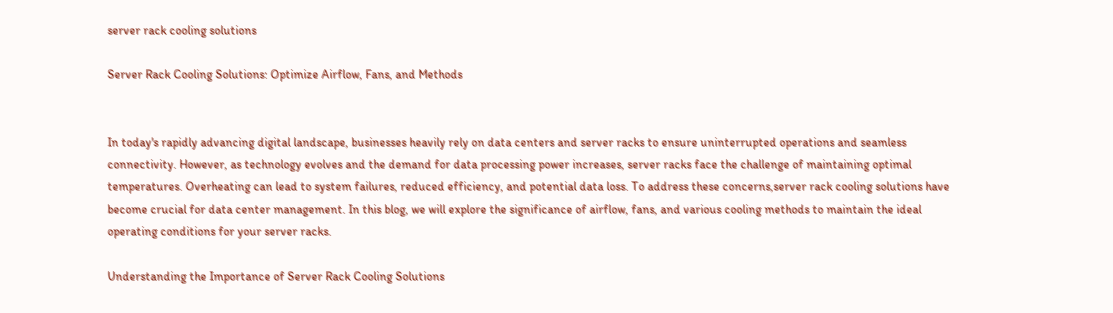server rack cooling solutions

Server Rack Cooling Solutions: Optimize Airflow, Fans, and Methods


In today's rapidly advancing digital landscape, businesses heavily rely on data centers and server racks to ensure uninterrupted operations and seamless connectivity. However, as technology evolves and the demand for data processing power increases, server racks face the challenge of maintaining optimal temperatures. Overheating can lead to system failures, reduced efficiency, and potential data loss. To address these concerns,server rack cooling solutions have become crucial for data center management. In this blog, we will explore the significance of airflow, fans, and various cooling methods to maintain the ideal operating conditions for your server racks.

Understanding the Importance of Server Rack Cooling Solutions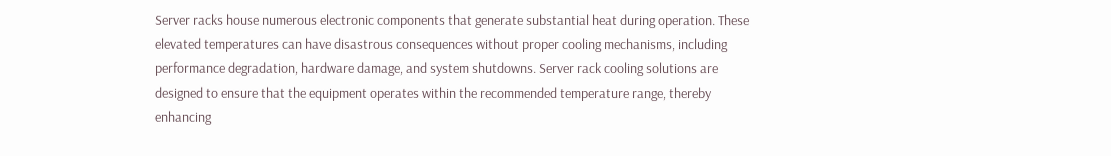Server racks house numerous electronic components that generate substantial heat during operation. These elevated temperatures can have disastrous consequences without proper cooling mechanisms, including performance degradation, hardware damage, and system shutdowns. Server rack cooling solutions are designed to ensure that the equipment operates within the recommended temperature range, thereby enhancing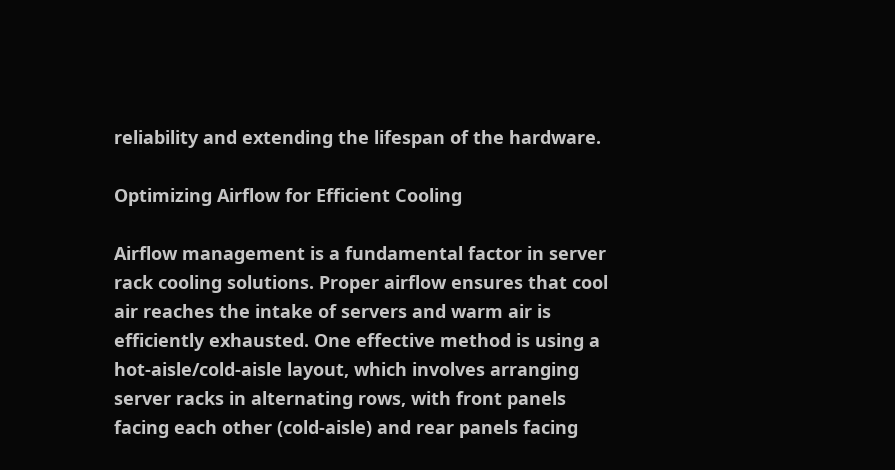reliability and extending the lifespan of the hardware.

Optimizing Airflow for Efficient Cooling

Airflow management is a fundamental factor in server rack cooling solutions. Proper airflow ensures that cool air reaches the intake of servers and warm air is efficiently exhausted. One effective method is using a hot-aisle/cold-aisle layout, which involves arranging server racks in alternating rows, with front panels facing each other (cold-aisle) and rear panels facing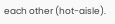each other (hot-aisle).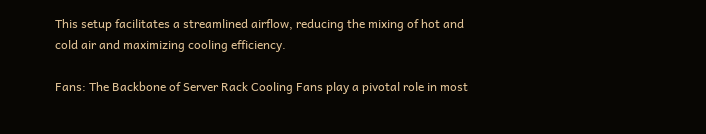This setup facilitates a streamlined airflow, reducing the mixing of hot and cold air and maximizing cooling efficiency.

Fans: The Backbone of Server Rack Cooling Fans play a pivotal role in most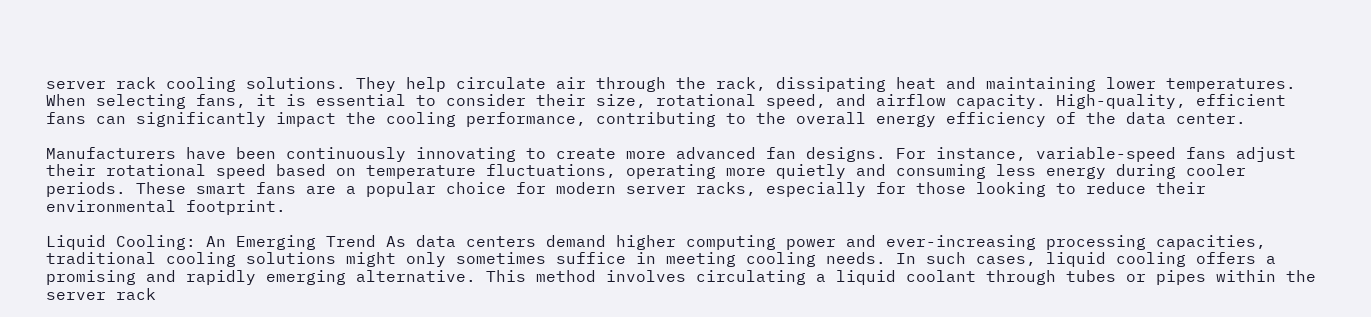server rack cooling solutions. They help circulate air through the rack, dissipating heat and maintaining lower temperatures. When selecting fans, it is essential to consider their size, rotational speed, and airflow capacity. High-quality, efficient fans can significantly impact the cooling performance, contributing to the overall energy efficiency of the data center.

Manufacturers have been continuously innovating to create more advanced fan designs. For instance, variable-speed fans adjust their rotational speed based on temperature fluctuations, operating more quietly and consuming less energy during cooler periods. These smart fans are a popular choice for modern server racks, especially for those looking to reduce their environmental footprint.

Liquid Cooling: An Emerging Trend As data centers demand higher computing power and ever-increasing processing capacities, traditional cooling solutions might only sometimes suffice in meeting cooling needs. In such cases, liquid cooling offers a promising and rapidly emerging alternative. This method involves circulating a liquid coolant through tubes or pipes within the server rack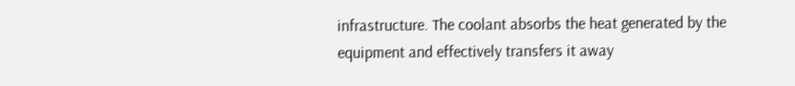infrastructure. The coolant absorbs the heat generated by the equipment and effectively transfers it away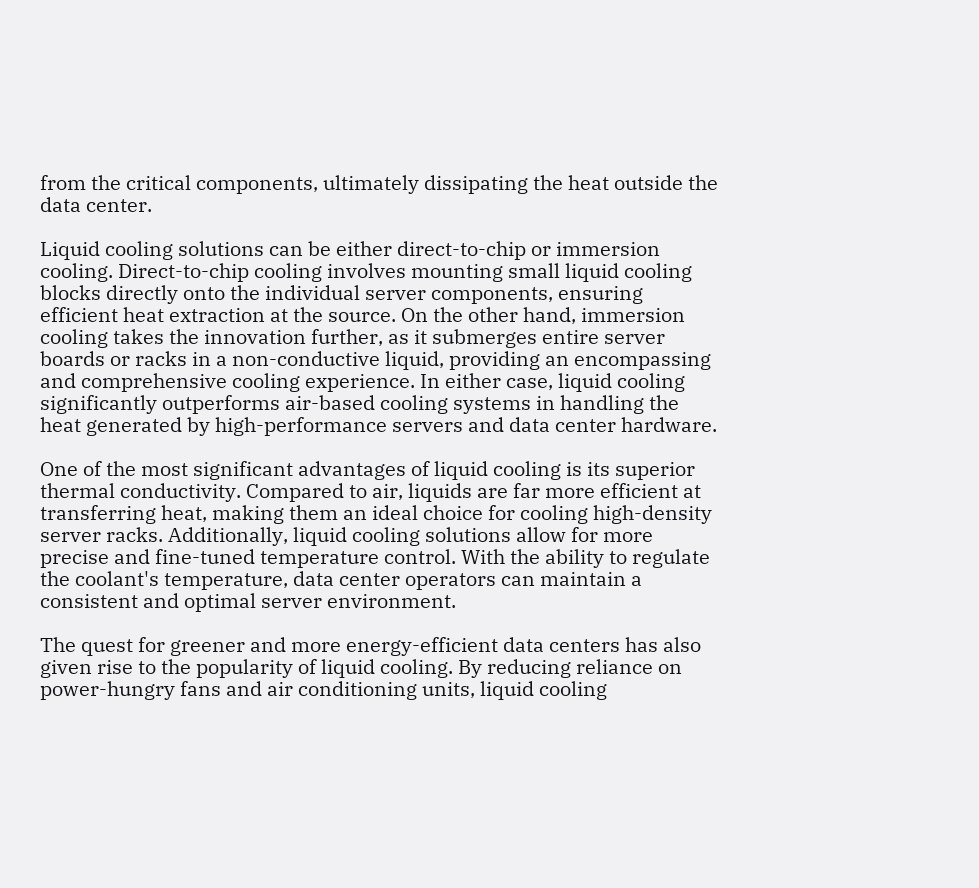from the critical components, ultimately dissipating the heat outside the data center.

Liquid cooling solutions can be either direct-to-chip or immersion cooling. Direct-to-chip cooling involves mounting small liquid cooling blocks directly onto the individual server components, ensuring efficient heat extraction at the source. On the other hand, immersion cooling takes the innovation further, as it submerges entire server boards or racks in a non-conductive liquid, providing an encompassing and comprehensive cooling experience. In either case, liquid cooling significantly outperforms air-based cooling systems in handling the heat generated by high-performance servers and data center hardware.

One of the most significant advantages of liquid cooling is its superior thermal conductivity. Compared to air, liquids are far more efficient at transferring heat, making them an ideal choice for cooling high-density server racks. Additionally, liquid cooling solutions allow for more precise and fine-tuned temperature control. With the ability to regulate the coolant's temperature, data center operators can maintain a consistent and optimal server environment.

The quest for greener and more energy-efficient data centers has also given rise to the popularity of liquid cooling. By reducing reliance on power-hungry fans and air conditioning units, liquid cooling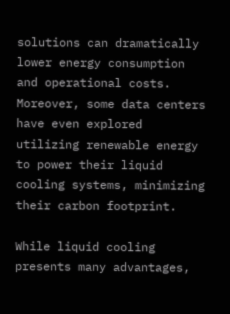solutions can dramatically lower energy consumption and operational costs. Moreover, some data centers have even explored utilizing renewable energy to power their liquid cooling systems, minimizing their carbon footprint.

While liquid cooling presents many advantages,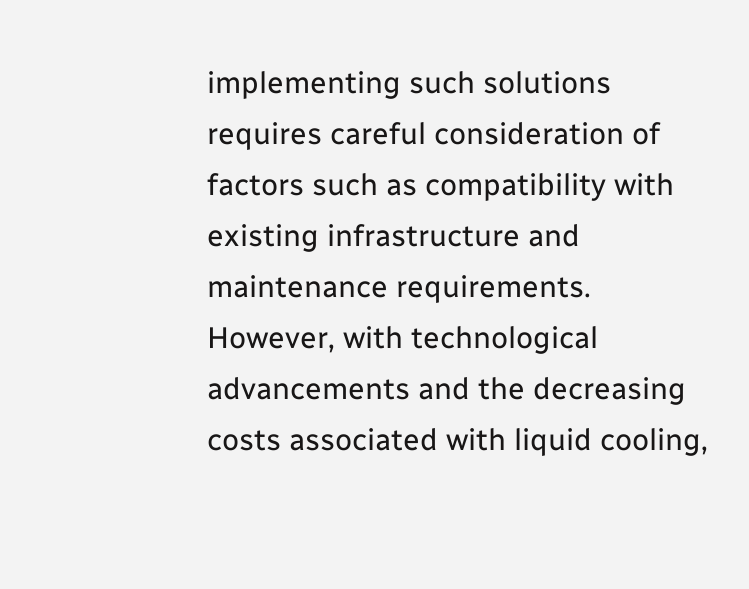implementing such solutions requires careful consideration of factors such as compatibility with existing infrastructure and maintenance requirements. However, with technological advancements and the decreasing costs associated with liquid cooling,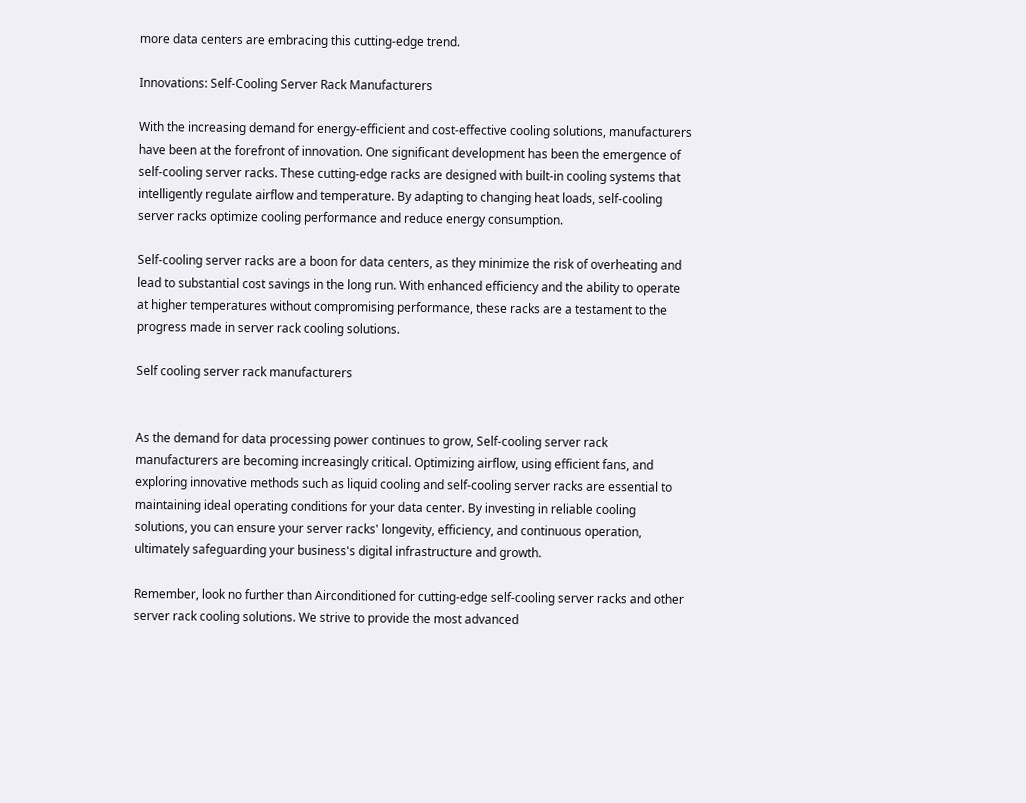more data centers are embracing this cutting-edge trend.

Innovations: Self-Cooling Server Rack Manufacturers

With the increasing demand for energy-efficient and cost-effective cooling solutions, manufacturers have been at the forefront of innovation. One significant development has been the emergence of self-cooling server racks. These cutting-edge racks are designed with built-in cooling systems that intelligently regulate airflow and temperature. By adapting to changing heat loads, self-cooling server racks optimize cooling performance and reduce energy consumption.

Self-cooling server racks are a boon for data centers, as they minimize the risk of overheating and lead to substantial cost savings in the long run. With enhanced efficiency and the ability to operate at higher temperatures without compromising performance, these racks are a testament to the progress made in server rack cooling solutions.

Self cooling server rack manufacturers


As the demand for data processing power continues to grow, Self-cooling server rack manufacturers are becoming increasingly critical. Optimizing airflow, using efficient fans, and exploring innovative methods such as liquid cooling and self-cooling server racks are essential to maintaining ideal operating conditions for your data center. By investing in reliable cooling solutions, you can ensure your server racks' longevity, efficiency, and continuous operation, ultimately safeguarding your business's digital infrastructure and growth.

Remember, look no further than Airconditioned for cutting-edge self-cooling server racks and other server rack cooling solutions. We strive to provide the most advanced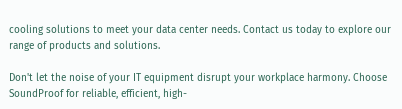cooling solutions to meet your data center needs. Contact us today to explore our range of products and solutions.

Don't let the noise of your IT equipment disrupt your workplace harmony. Choose SoundProof for reliable, efficient, high-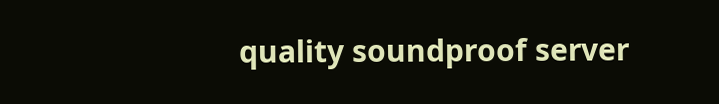quality soundproof server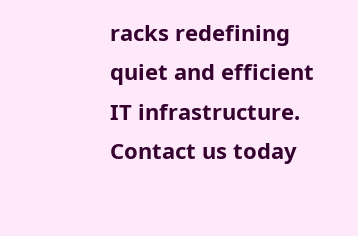racks redefining quiet and efficient IT infrastructure. Contact us today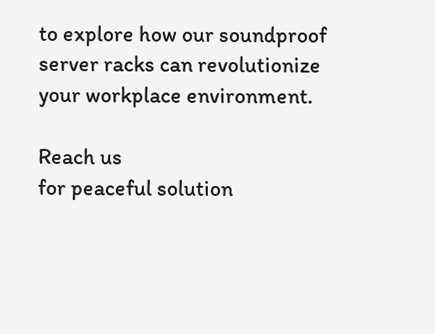to explore how our soundproof server racks can revolutionize your workplace environment.

Reach us
for peaceful solution